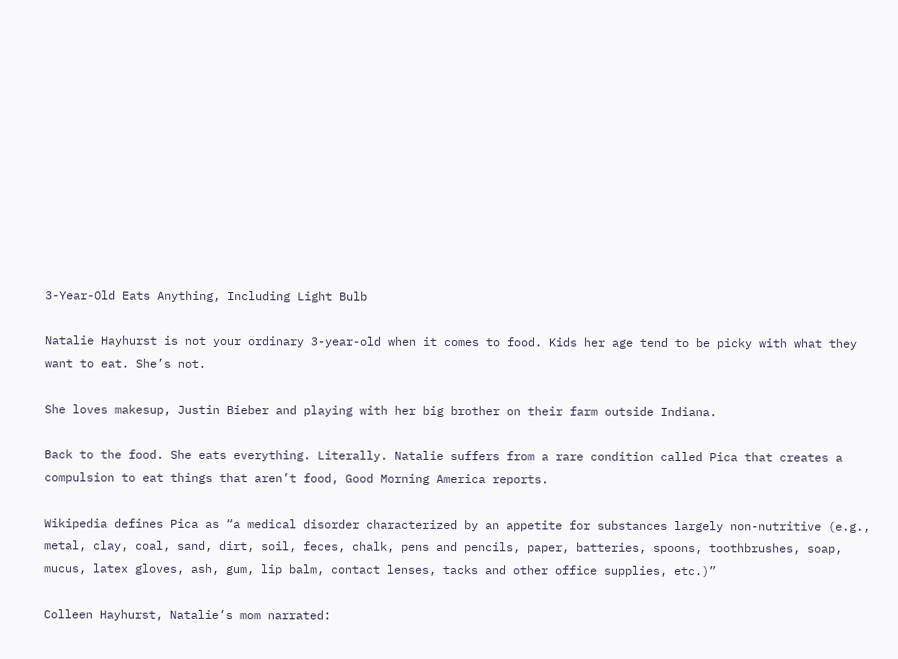3-Year-Old Eats Anything, Including Light Bulb

Natalie Hayhurst is not your ordinary 3-year-old when it comes to food. Kids her age tend to be picky with what they want to eat. She’s not.

She loves makesup, Justin Bieber and playing with her big brother on their farm outside Indiana.

Back to the food. She eats everything. Literally. Natalie suffers from a rare condition called Pica that creates a compulsion to eat things that aren’t food, Good Morning America reports.

Wikipedia defines Pica as “a medical disorder characterized by an appetite for substances largely non-nutritive (e.g., metal, clay, coal, sand, dirt, soil, feces, chalk, pens and pencils, paper, batteries, spoons, toothbrushes, soap, mucus, latex gloves, ash, gum, lip balm, contact lenses, tacks and other office supplies, etc.)”

Colleen Hayhurst, Natalie’s mom narrated: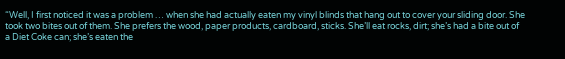“Well, I first noticed it was a problem … when she had actually eaten my vinyl blinds that hang out to cover your sliding door. She took two bites out of them. She prefers the wood, paper products, cardboard, sticks. She’ll eat rocks, dirt; she’s had a bite out of a Diet Coke can; she’s eaten the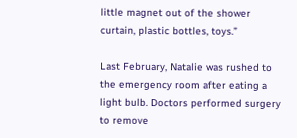little magnet out of the shower curtain, plastic bottles, toys.”

Last February, Natalie was rushed to the emergency room after eating a light bulb. Doctors performed surgery to remove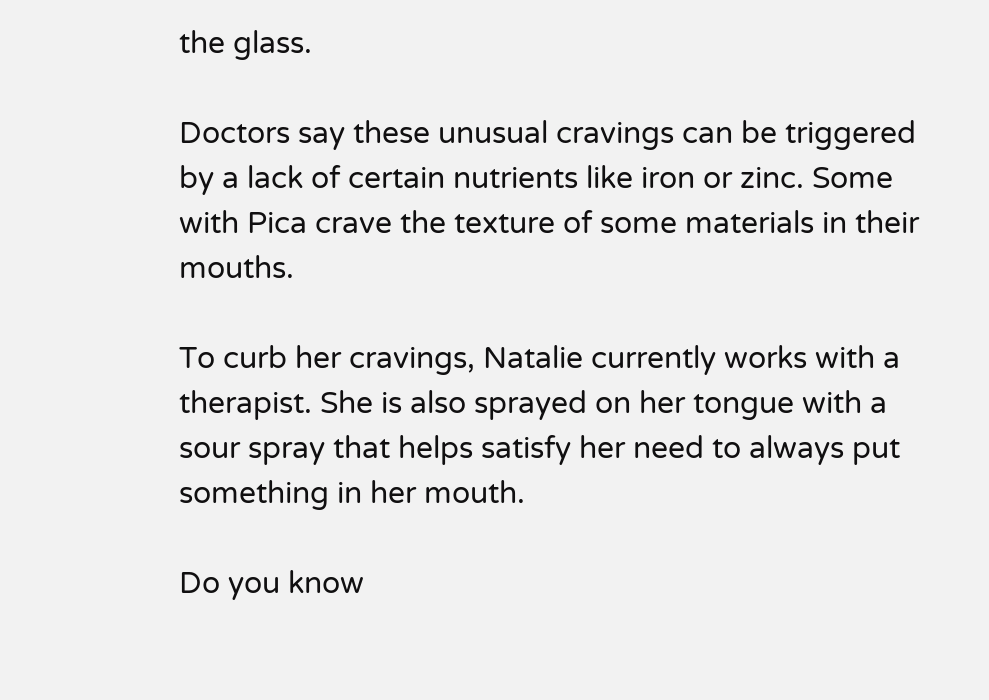the glass.

Doctors say these unusual cravings can be triggered by a lack of certain nutrients like iron or zinc. Some with Pica crave the texture of some materials in their mouths.

To curb her cravings, Natalie currently works with a therapist. She is also sprayed on her tongue with a sour spray that helps satisfy her need to always put something in her mouth.

Do you know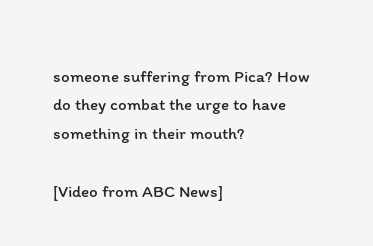someone suffering from Pica? How do they combat the urge to have something in their mouth?

[Video from ABC News]